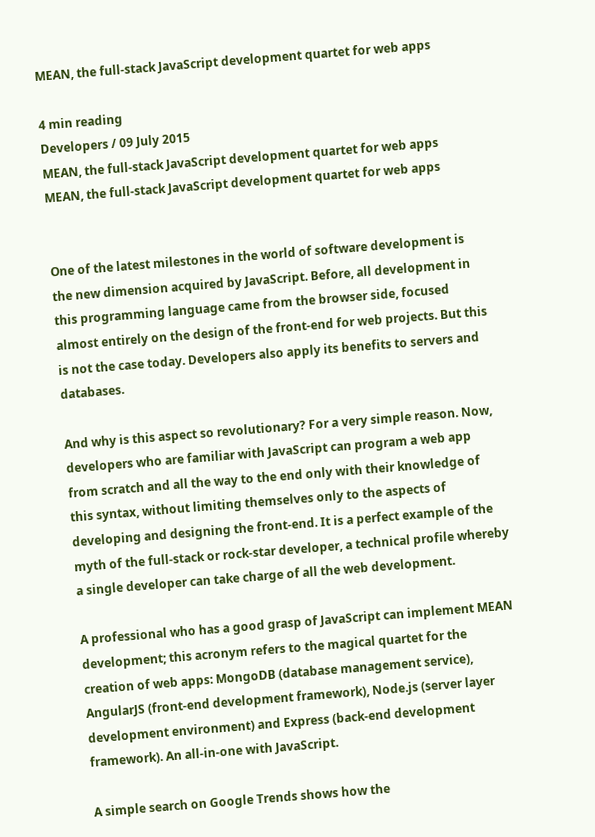MEAN, the full-stack JavaScript development quartet for web apps

4 min reading
Developers / 09 July 2015
MEAN, the full-stack JavaScript development quartet for web apps
MEAN, the full-stack JavaScript development quartet for web apps


One of the latest milestones in the world of software development is the new dimension acquired by JavaScript. Before, all development in this programming language came from the browser side, focused almost entirely on the design of the front-end for web projects. But this is not the case today. Developers also apply its benefits to servers and databases.

And why is this aspect so revolutionary? For a very simple reason. Now, developers who are familiar with JavaScript can program a web app from scratch and all the way to the end only with their knowledge of this syntax, without limiting themselves only to the aspects of developing and designing the front-end. It is a perfect example of the myth of the full-stack or rock-star developer, a technical profile whereby a single developer can take charge of all the web development.

A professional who has a good grasp of JavaScript can implement MEAN development; this acronym refers to the magical quartet for the creation of web apps: MongoDB (database management service), AngularJS (front-end development framework), Node.js (server layer development environment) and Express (back-end development framework). An all-in-one with JavaScript.

A simple search on Google Trends shows how the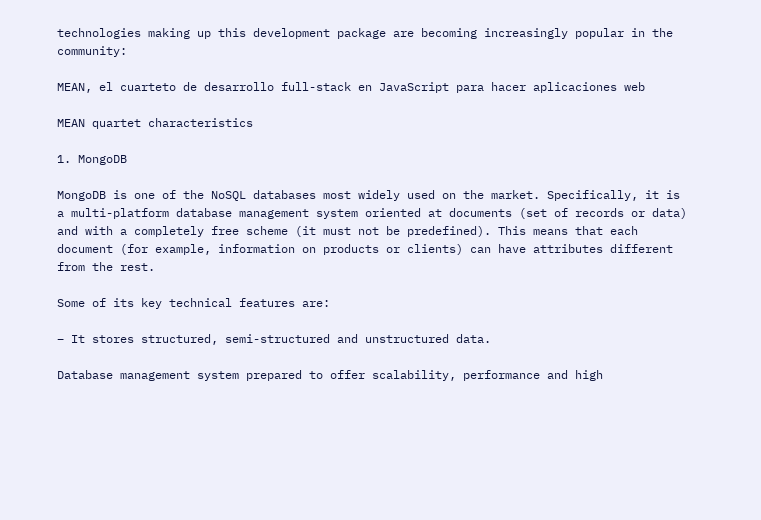technologies making up this development package are becoming increasingly popular in the community:

MEAN, el cuarteto de desarrollo full-stack en JavaScript para hacer aplicaciones web

MEAN quartet characteristics

1. MongoDB

MongoDB is one of the NoSQL databases most widely used on the market. Specifically, it is a multi-platform database management system oriented at documents (set of records or data) and with a completely free scheme (it must not be predefined). This means that each document (for example, information on products or clients) can have attributes different from the rest.

Some of its key technical features are:

– It stores structured, semi-structured and unstructured data.

Database management system prepared to offer scalability, performance and high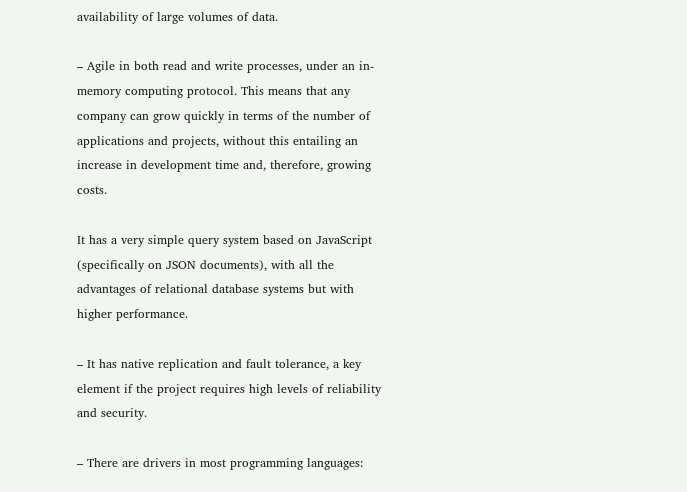availability of large volumes of data.

– Agile in both read and write processes, under an in-memory computing protocol. This means that any company can grow quickly in terms of the number of applications and projects, without this entailing an increase in development time and, therefore, growing costs.

It has a very simple query system based on JavaScript (specifically on JSON documents), with all the advantages of relational database systems but with higher performance.

– It has native replication and fault tolerance, a key element if the project requires high levels of reliability and security.

– There are drivers in most programming languages: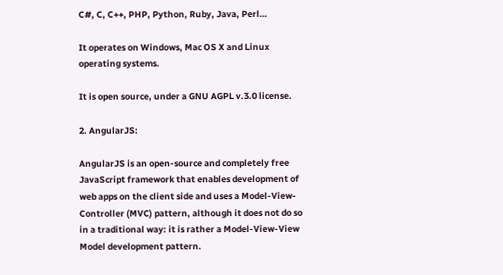C#, C, C++, PHP, Python, Ruby, Java, Perl…

It operates on Windows, Mac OS X and Linux operating systems.

It is open source, under a GNU AGPL v.3.0 license.

2. AngularJS:

AngularJS is an open-source and completely free JavaScript framework that enables development of web apps on the client side and uses a Model-View-Controller (MVC) pattern, although it does not do so in a traditional way: it is rather a Model-View-View Model development pattern.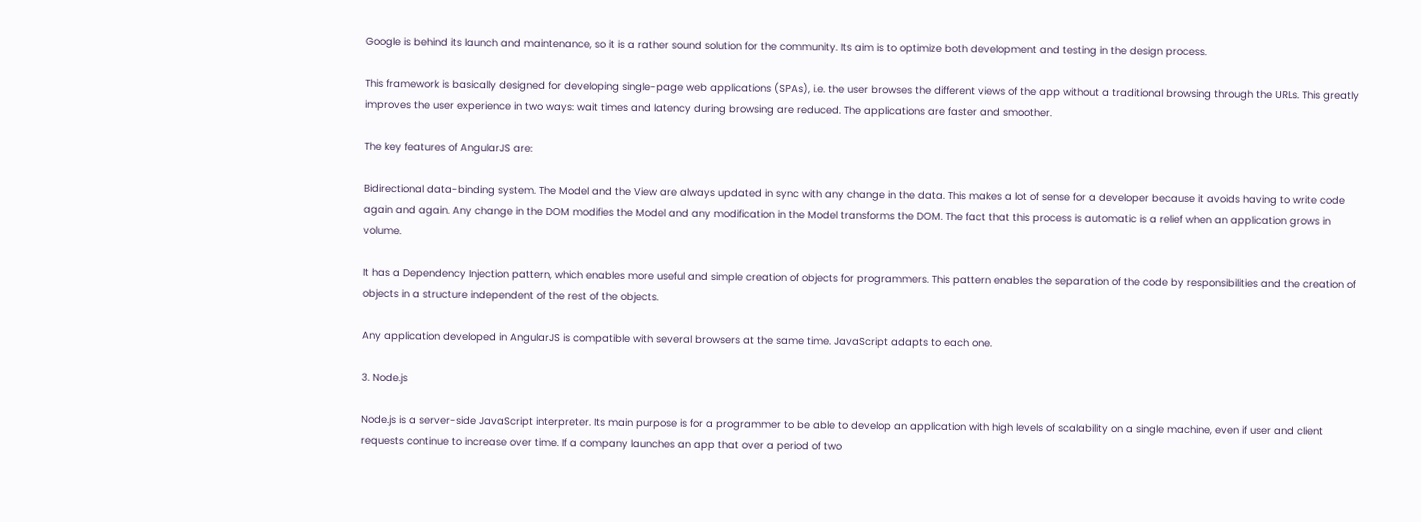Google is behind its launch and maintenance, so it is a rather sound solution for the community. Its aim is to optimize both development and testing in the design process.

This framework is basically designed for developing single-page web applications (SPAs), i.e. the user browses the different views of the app without a traditional browsing through the URLs. This greatly improves the user experience in two ways: wait times and latency during browsing are reduced. The applications are faster and smoother.

The key features of AngularJS are:

Bidirectional data-binding system. The Model and the View are always updated in sync with any change in the data. This makes a lot of sense for a developer because it avoids having to write code again and again. Any change in the DOM modifies the Model and any modification in the Model transforms the DOM. The fact that this process is automatic is a relief when an application grows in volume.

It has a Dependency Injection pattern, which enables more useful and simple creation of objects for programmers. This pattern enables the separation of the code by responsibilities and the creation of objects in a structure independent of the rest of the objects.

Any application developed in AngularJS is compatible with several browsers at the same time. JavaScript adapts to each one.

3. Node.js

Node.js is a server-side JavaScript interpreter. Its main purpose is for a programmer to be able to develop an application with high levels of scalability on a single machine, even if user and client requests continue to increase over time. If a company launches an app that over a period of two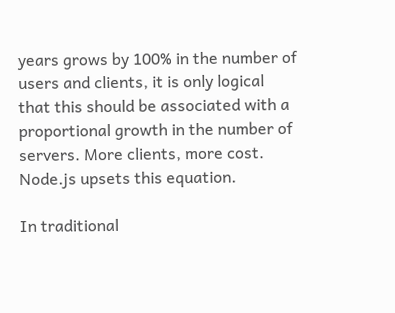years grows by 100% in the number of users and clients, it is only logical that this should be associated with a proportional growth in the number of servers. More clients, more cost. Node.js upsets this equation.

In traditional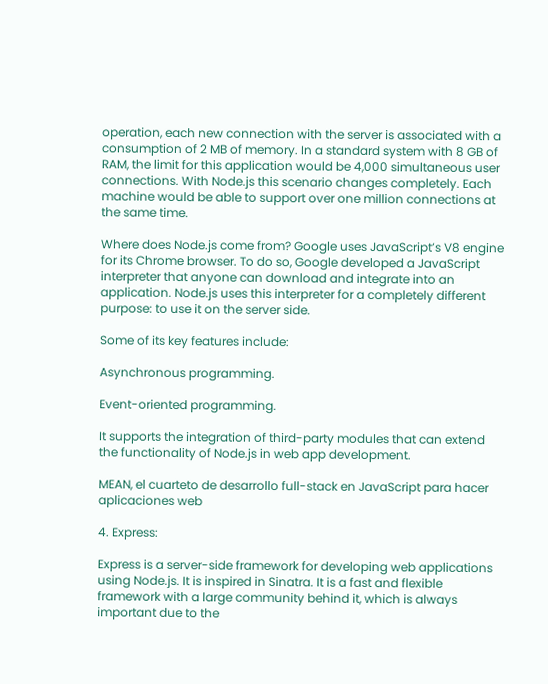operation, each new connection with the server is associated with a consumption of 2 MB of memory. In a standard system with 8 GB of RAM, the limit for this application would be 4,000 simultaneous user connections. With Node.js this scenario changes completely. Each machine would be able to support over one million connections at the same time.

Where does Node.js come from? Google uses JavaScript’s V8 engine for its Chrome browser. To do so, Google developed a JavaScript interpreter that anyone can download and integrate into an application. Node.js uses this interpreter for a completely different purpose: to use it on the server side.

Some of its key features include:

Asynchronous programming.

Event-oriented programming.

It supports the integration of third-party modules that can extend the functionality of Node.js in web app development.

MEAN, el cuarteto de desarrollo full-stack en JavaScript para hacer aplicaciones web

4. Express:

Express is a server-side framework for developing web applications using Node.js. It is inspired in Sinatra. It is a fast and flexible framework with a large community behind it, which is always important due to the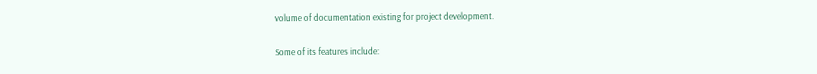volume of documentation existing for project development.

Some of its features include: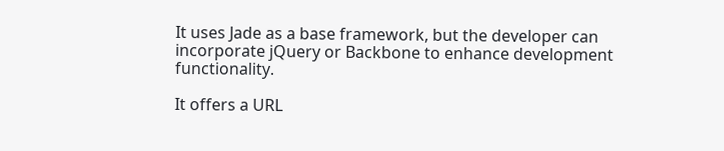It uses Jade as a base framework, but the developer can incorporate jQuery or Backbone to enhance development functionality.

It offers a URL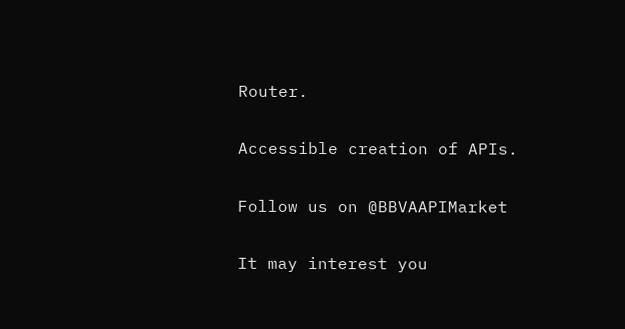Router.

Accessible creation of APIs.

Follow us on @BBVAAPIMarket

It may interest you